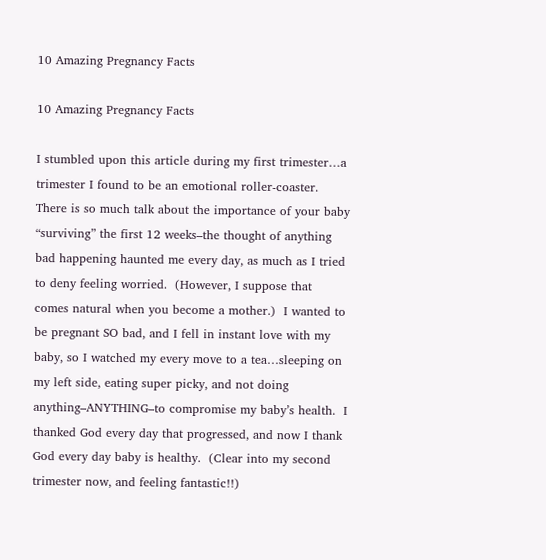10 Amazing Pregnancy Facts

10 Amazing Pregnancy Facts

I stumbled upon this article during my first trimester…a trimester I found to be an emotional roller-coaster.  There is so much talk about the importance of your baby “surviving” the first 12 weeks–the thought of anything bad happening haunted me every day, as much as I tried to deny feeling worried.  (However, I suppose that comes natural when you become a mother.)  I wanted to be pregnant SO bad, and I fell in instant love with my baby, so I watched my every move to a tea…sleeping on my left side, eating super picky, and not doing anything–ANYTHING–to compromise my baby’s health.  I thanked God every day that progressed, and now I thank God every day baby is healthy.  (Clear into my second trimester now, and feeling fantastic!!)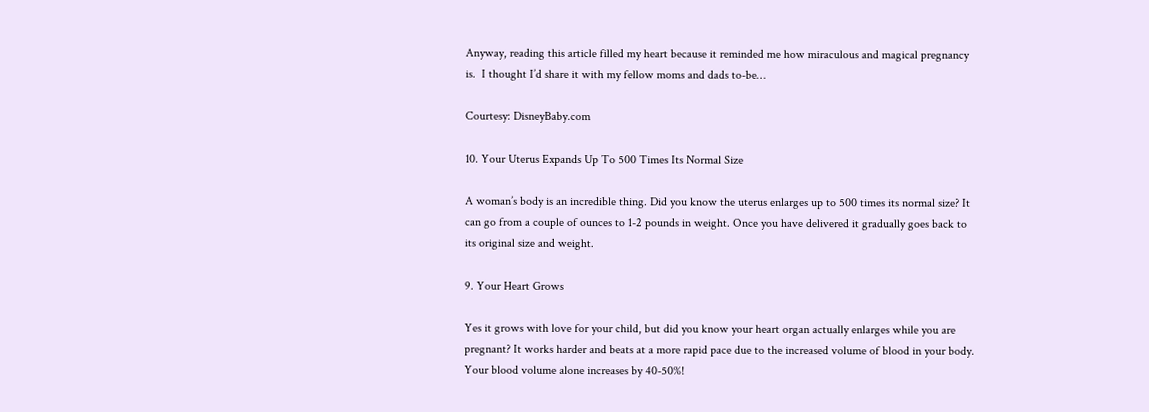Anyway, reading this article filled my heart because it reminded me how miraculous and magical pregnancy is.  I thought I’d share it with my fellow moms and dads to-be…

Courtesy: DisneyBaby.com

10. Your Uterus Expands Up To 500 Times Its Normal Size

A woman’s body is an incredible thing. Did you know the uterus enlarges up to 500 times its normal size? It can go from a couple of ounces to 1-2 pounds in weight. Once you have delivered it gradually goes back to its original size and weight.

9. Your Heart Grows

Yes it grows with love for your child, but did you know your heart organ actually enlarges while you are pregnant? It works harder and beats at a more rapid pace due to the increased volume of blood in your body. Your blood volume alone increases by 40-50%!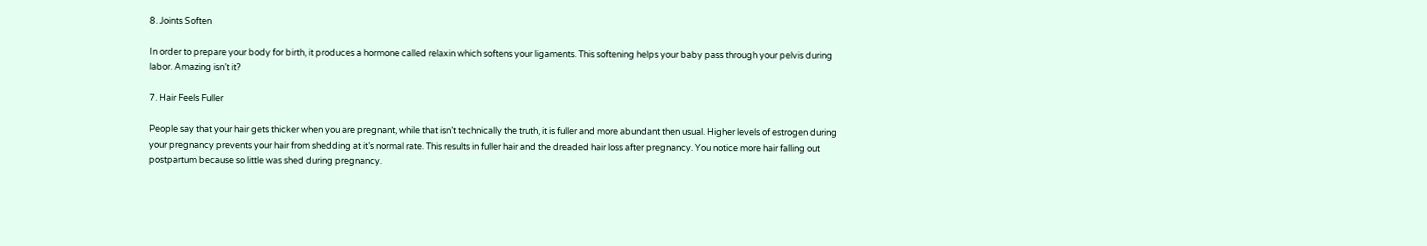8. Joints Soften

In order to prepare your body for birth, it produces a hormone called relaxin which softens your ligaments. This softening helps your baby pass through your pelvis during labor. Amazing isn’t it?

7. Hair Feels Fuller

People say that your hair gets thicker when you are pregnant, while that isn’t technically the truth, it is fuller and more abundant then usual. Higher levels of estrogen during your pregnancy prevents your hair from shedding at it’s normal rate. This results in fuller hair and the dreaded hair loss after pregnancy. You notice more hair falling out postpartum because so little was shed during pregnancy.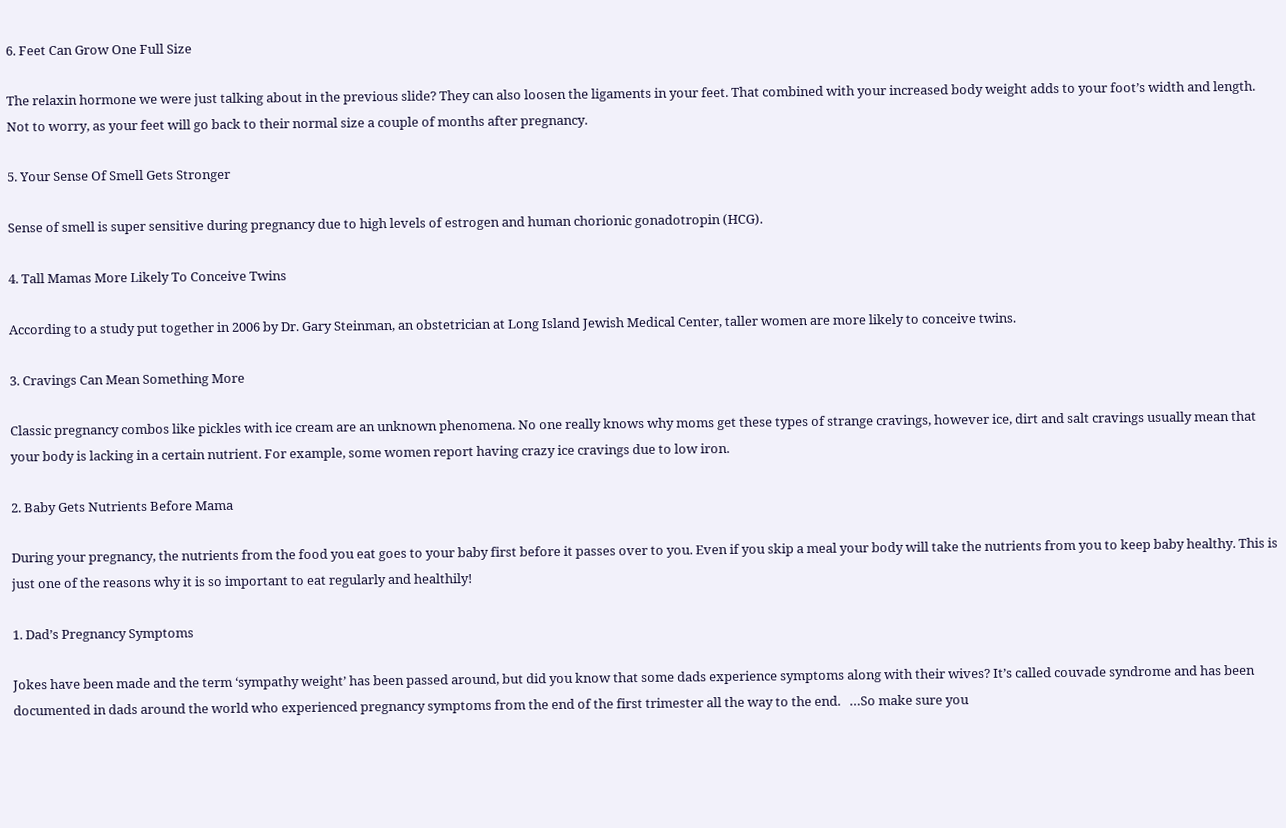6. Feet Can Grow One Full Size

The relaxin hormone we were just talking about in the previous slide? They can also loosen the ligaments in your feet. That combined with your increased body weight adds to your foot’s width and length. Not to worry, as your feet will go back to their normal size a couple of months after pregnancy.

5. Your Sense Of Smell Gets Stronger

Sense of smell is super sensitive during pregnancy due to high levels of estrogen and human chorionic gonadotropin (HCG).

4. Tall Mamas More Likely To Conceive Twins

According to a study put together in 2006 by Dr. Gary Steinman, an obstetrician at Long Island Jewish Medical Center, taller women are more likely to conceive twins.

3. Cravings Can Mean Something More

Classic pregnancy combos like pickles with ice cream are an unknown phenomena. No one really knows why moms get these types of strange cravings, however ice, dirt and salt cravings usually mean that your body is lacking in a certain nutrient. For example, some women report having crazy ice cravings due to low iron.

2. Baby Gets Nutrients Before Mama

During your pregnancy, the nutrients from the food you eat goes to your baby first before it passes over to you. Even if you skip a meal your body will take the nutrients from you to keep baby healthy. This is just one of the reasons why it is so important to eat regularly and healthily!

1. Dad’s Pregnancy Symptoms

Jokes have been made and the term ‘sympathy weight’ has been passed around, but did you know that some dads experience symptoms along with their wives? It’s called couvade syndrome and has been documented in dads around the world who experienced pregnancy symptoms from the end of the first trimester all the way to the end.   …So make sure you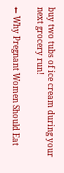buy two tubs of ice cream during your next grocery run!

← Why Pregnant Women Should Eat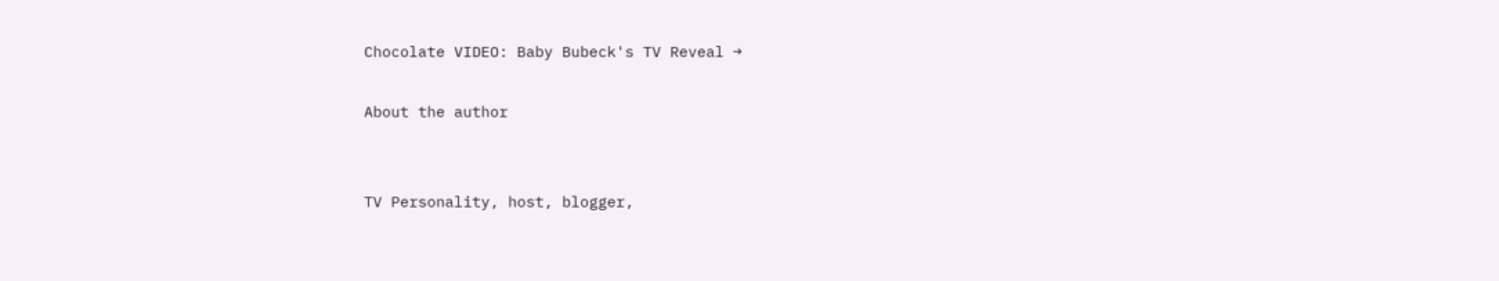Chocolate VIDEO: Baby Bubeck's TV Reveal →

About the author


TV Personality, host, blogger,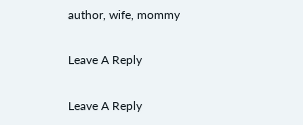author, wife, mommy

Leave A Reply

Leave A Reply